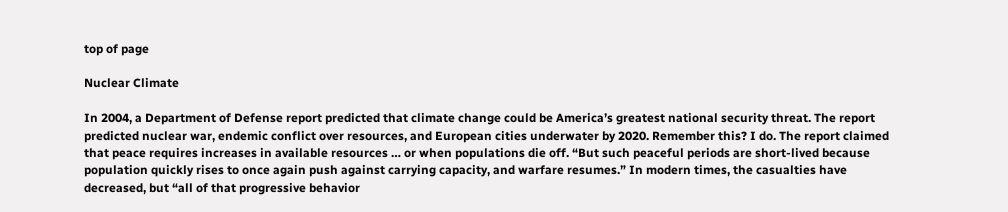top of page

Nuclear Climate

In 2004, a Department of Defense report predicted that climate change could be America’s greatest national security threat. The report predicted nuclear war, endemic conflict over resources, and European cities underwater by 2020. Remember this? I do. The report claimed that peace requires increases in available resources … or when populations die off. “But such peaceful periods are short-lived because population quickly rises to once again push against carrying capacity, and warfare resumes.” In modern times, the casualties have decreased, but “all of that progressive behavior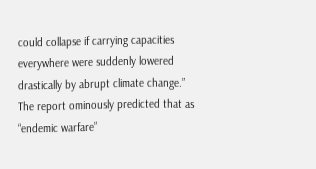could collapse if carrying capacities everywhere were suddenly lowered drastically by abrupt climate change.” The report ominously predicted that as “endemic warfare”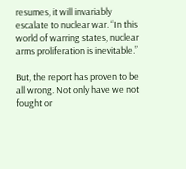resumes, it will invariably escalate to nuclear war. “In this world of warring states, nuclear arms proliferation is inevitable.”

But, the report has proven to be all wrong. Not only have we not fought or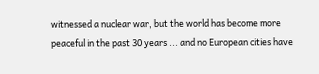witnessed a nuclear war, but the world has become more peaceful in the past 30 years ... and no European cities have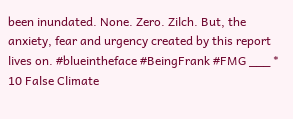been inundated. None. Zero. Zilch. But, the anxiety, fear and urgency created by this report lives on. #blueintheface #BeingFrank #FMG ___ * 10 False Climate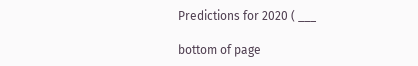Predictions for 2020 ( ___

bottom of page